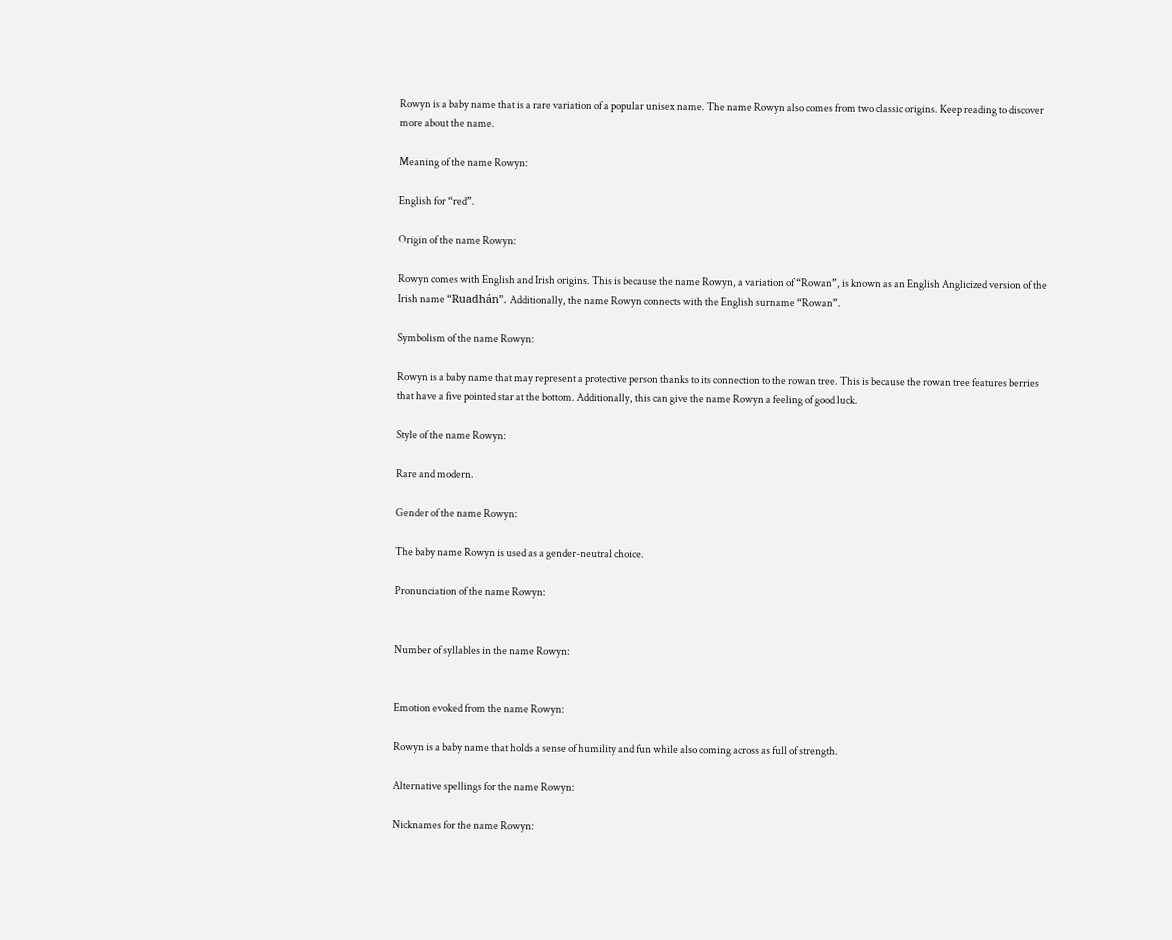Rowyn is a baby name that is a rare variation of a popular unisex name. The name Rowyn also comes from two classic origins. Keep reading to discover more about the name.

Meaning of the name Rowyn:

English for “red”.

Origin of the name Rowyn:

Rowyn comes with English and Irish origins. This is because the name Rowyn, a variation of “Rowan”, is known as an English Anglicized version of the Irish name “Ruadhán”. Additionally, the name Rowyn connects with the English surname “Rowan”.

Symbolism of the name Rowyn:

Rowyn is a baby name that may represent a protective person thanks to its connection to the rowan tree. This is because the rowan tree features berries that have a five pointed star at the bottom. Additionally, this can give the name Rowyn a feeling of good luck.

Style of the name Rowyn:

Rare and modern.

Gender of the name Rowyn:

The baby name Rowyn is used as a gender-neutral choice.

Pronunciation of the name Rowyn:


Number of syllables in the name Rowyn:


Emotion evoked from the name Rowyn:

Rowyn is a baby name that holds a sense of humility and fun while also coming across as full of strength.

Alternative spellings for the name Rowyn:

Nicknames for the name Rowyn: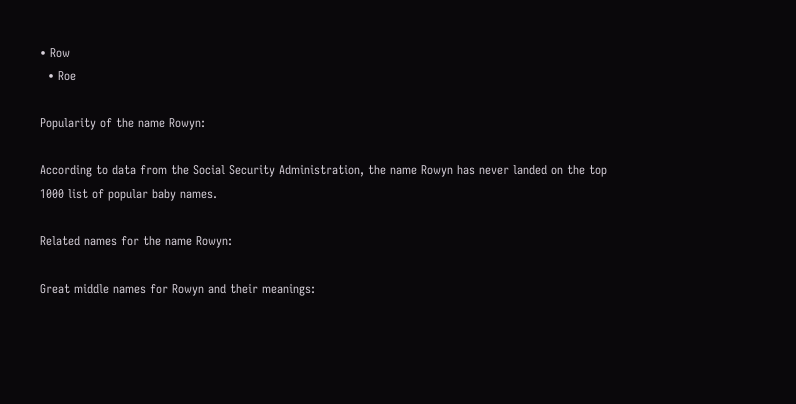• Row
  • Roe

Popularity of the name Rowyn:

According to data from the Social Security Administration, the name Rowyn has never landed on the top 1000 list of popular baby names.

Related names for the name Rowyn:

Great middle names for Rowyn and their meanings: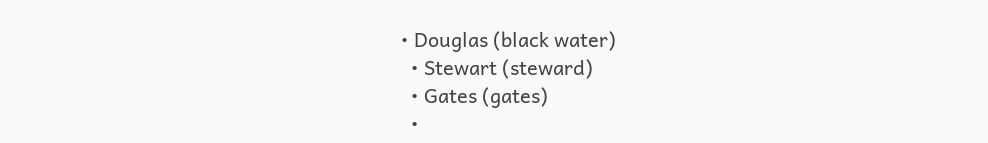• Douglas (black water)
  • Stewart (steward)
  • Gates (gates)
  •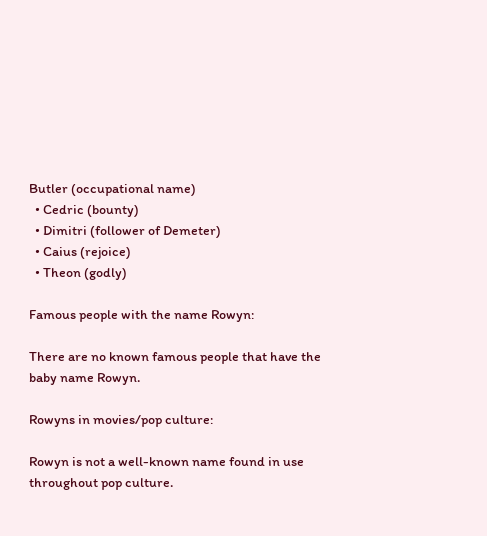Butler (occupational name)
  • Cedric (bounty)
  • Dimitri (follower of Demeter)
  • Caius (rejoice)
  • Theon (godly)

Famous people with the name Rowyn:

There are no known famous people that have the baby name Rowyn.

Rowyns in movies/pop culture:

Rowyn is not a well-known name found in use throughout pop culture.